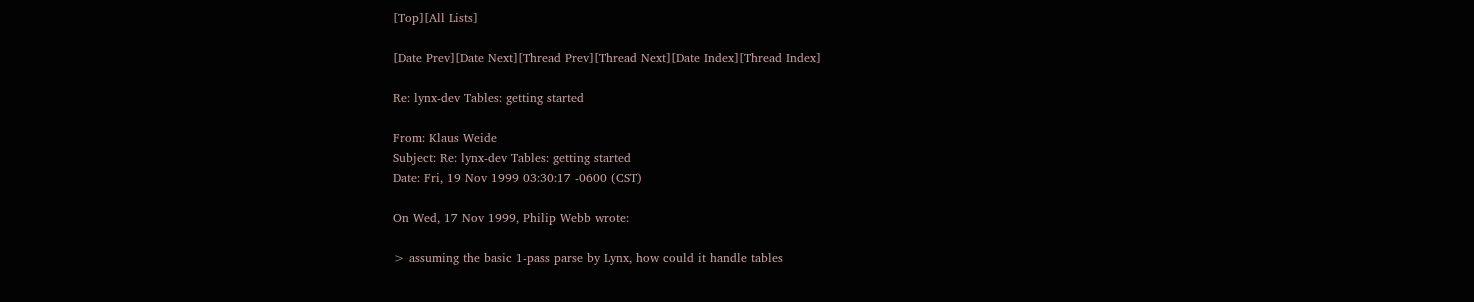[Top][All Lists]

[Date Prev][Date Next][Thread Prev][Thread Next][Date Index][Thread Index]

Re: lynx-dev Tables: getting started

From: Klaus Weide
Subject: Re: lynx-dev Tables: getting started
Date: Fri, 19 Nov 1999 03:30:17 -0600 (CST)

On Wed, 17 Nov 1999, Philip Webb wrote:

> assuming the basic 1-pass parse by Lynx, how could it handle tables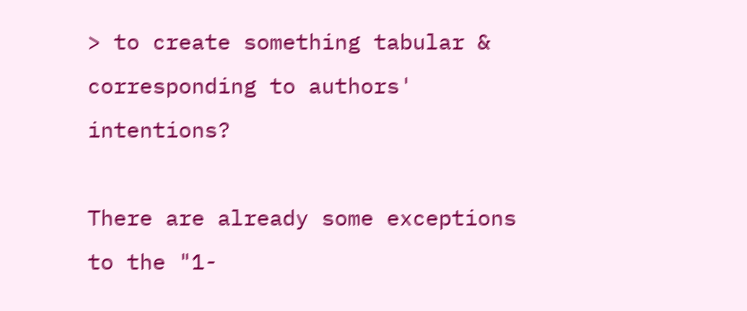> to create something tabular & corresponding to authors' intentions?

There are already some exceptions to the "1-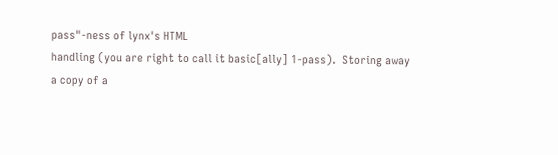pass"-ness of lynx's HTML
handling (you are right to call it basic[ally] 1-pass).  Storing away
a copy of a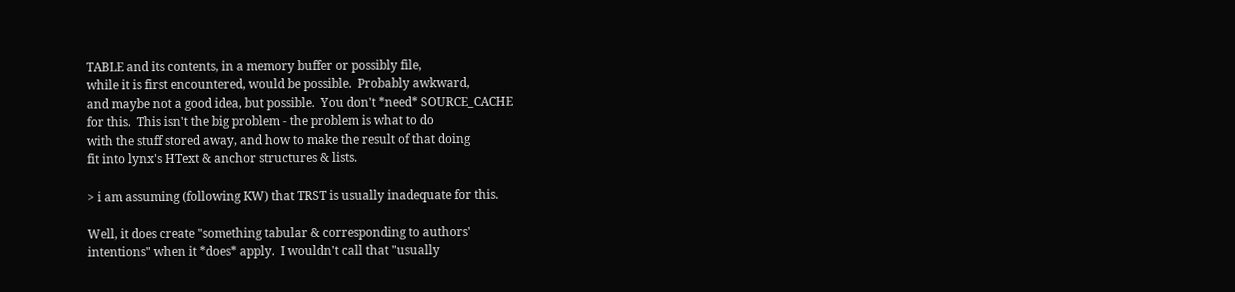TABLE and its contents, in a memory buffer or possibly file,
while it is first encountered, would be possible.  Probably awkward,
and maybe not a good idea, but possible.  You don't *need* SOURCE_CACHE
for this.  This isn't the big problem - the problem is what to do
with the stuff stored away, and how to make the result of that doing
fit into lynx's HText & anchor structures & lists.

> i am assuming (following KW) that TRST is usually inadequate for this.

Well, it does create "something tabular & corresponding to authors'
intentions" when it *does* apply.  I wouldn't call that "usually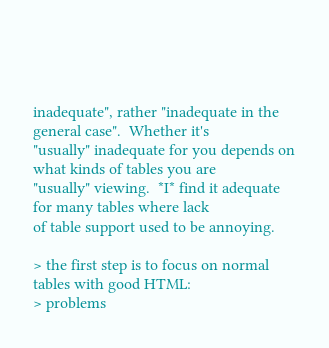inadequate", rather "inadequate in the general case".  Whether it's
"usually" inadequate for you depends on what kinds of tables you are
"usually" viewing.  *I* find it adequate for many tables where lack
of table support used to be annoying.

> the first step is to focus on normal tables with good HTML:
> problems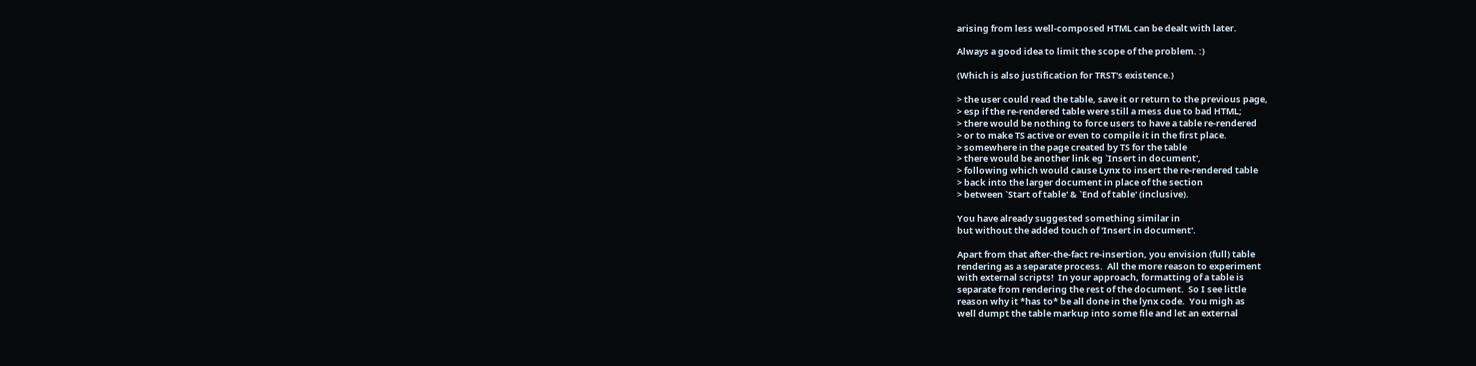arising from less well-composed HTML can be dealt with later.

Always a good idea to limit the scope of the problem. :)

(Which is also justification for TRST's existence.)

> the user could read the table, save it or return to the previous page,
> esp if the re-rendered table were still a mess due to bad HTML;
> there would be nothing to force users to have a table re-rendered
> or to make TS active or even to compile it in the first place.
> somewhere in the page created by TS for the table
> there would be another link eg `Insert in document',
> following which would cause Lynx to insert the re-rendered table
> back into the larger document in place of the section
> between `Start of table' & `End of table' (inclusive).

You have already suggested something similar in
but without the added touch of 'Insert in document'.

Apart from that after-the-fact re-insertion, you envision (full) table
rendering as a separate process.  All the more reason to experiment
with external scripts!  In your approach, formatting of a table is
separate from rendering the rest of the document.  So I see little
reason why it *has to* be all done in the lynx code.  You migh as
well dumpt the table markup into some file and let an external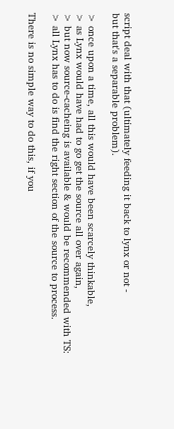script deal with that (ultimately feeding it back to lynx or not -
but that's a separable problem).

> once upon a time, all this would have been scarcely thinkable,
> as Lynx would have had to go get the source all over again,
> but now source-cacheing is available & would be recommended with TS:
> all Lynx has to do is find the right section of the source to process.

There is no simple way to do this, if you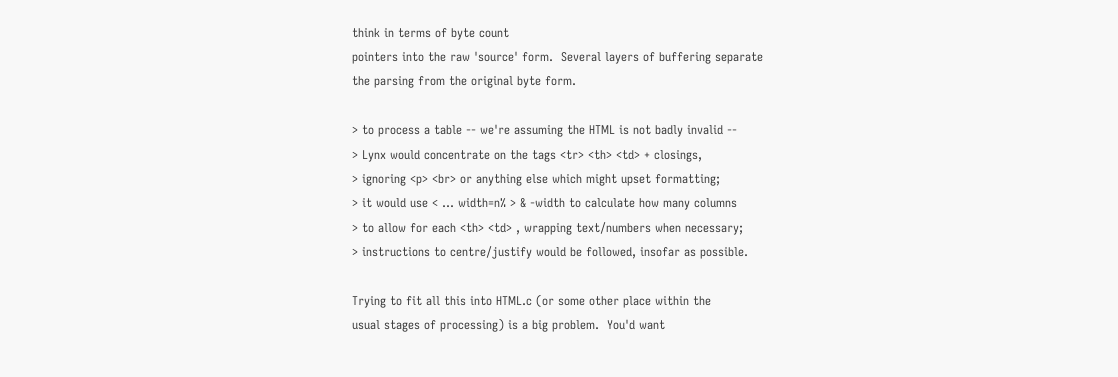think in terms of byte count
pointers into the raw 'source' form.  Several layers of buffering separate
the parsing from the original byte form.

> to process a table -- we're assuming the HTML is not badly invalid --
> Lynx would concentrate on the tags <tr> <th> <td> + closings,
> ignoring <p> <br> or anything else which might upset formatting;
> it would use < ... width=n% > & -width to calculate how many columns
> to allow for each <th> <td> , wrapping text/numbers when necessary;
> instructions to centre/justify would be followed, insofar as possible.

Trying to fit all this into HTML.c (or some other place within the
usual stages of processing) is a big problem.  You'd want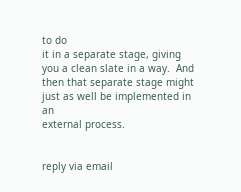to do
it in a separate stage, giving you a clean slate in a way.  And
then that separate stage might just as well be implemented in an
external process.


reply via email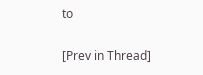to

[Prev in Thread]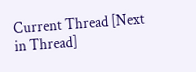Current Thread [Next in Thread]